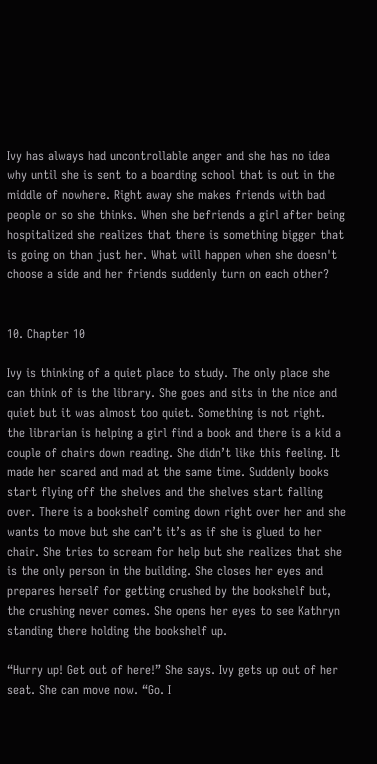Ivy has always had uncontrollable anger and she has no idea why until she is sent to a boarding school that is out in the middle of nowhere. Right away she makes friends with bad people or so she thinks. When she befriends a girl after being hospitalized she realizes that there is something bigger that is going on than just her. What will happen when she doesn't choose a side and her friends suddenly turn on each other?


10. Chapter 10

Ivy is thinking of a quiet place to study. The only place she can think of is the library. She goes and sits in the nice and quiet but it was almost too quiet. Something is not right. the librarian is helping a girl find a book and there is a kid a couple of chairs down reading. She didn’t like this feeling. It made her scared and mad at the same time. Suddenly books start flying off the shelves and the shelves start falling over. There is a bookshelf coming down right over her and she wants to move but she can’t it’s as if she is glued to her chair. She tries to scream for help but she realizes that she is the only person in the building. She closes her eyes and prepares herself for getting crushed by the bookshelf but, the crushing never comes. She opens her eyes to see Kathryn standing there holding the bookshelf up.

“Hurry up! Get out of here!” She says. Ivy gets up out of her seat. She can move now. “Go. I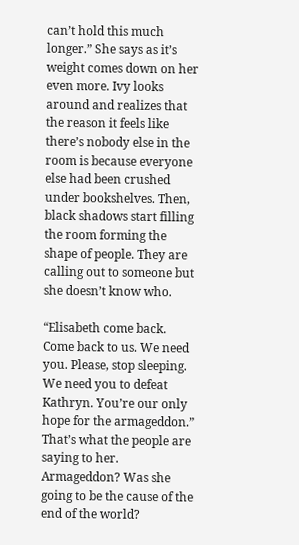can’t hold this much longer.” She says as it’s weight comes down on her even more. Ivy looks around and realizes that the reason it feels like there’s nobody else in the room is because everyone else had been crushed under bookshelves. Then, black shadows start filling the room forming the shape of people. They are calling out to someone but she doesn’t know who.

“Elisabeth come back. Come back to us. We need you. Please, stop sleeping. We need you to defeat Kathryn. You’re our only hope for the armageddon.” That’s what the people are saying to her. Armageddon? Was she going to be the cause of the end of the world?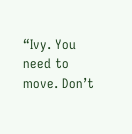“Ivy. You need to move. Don’t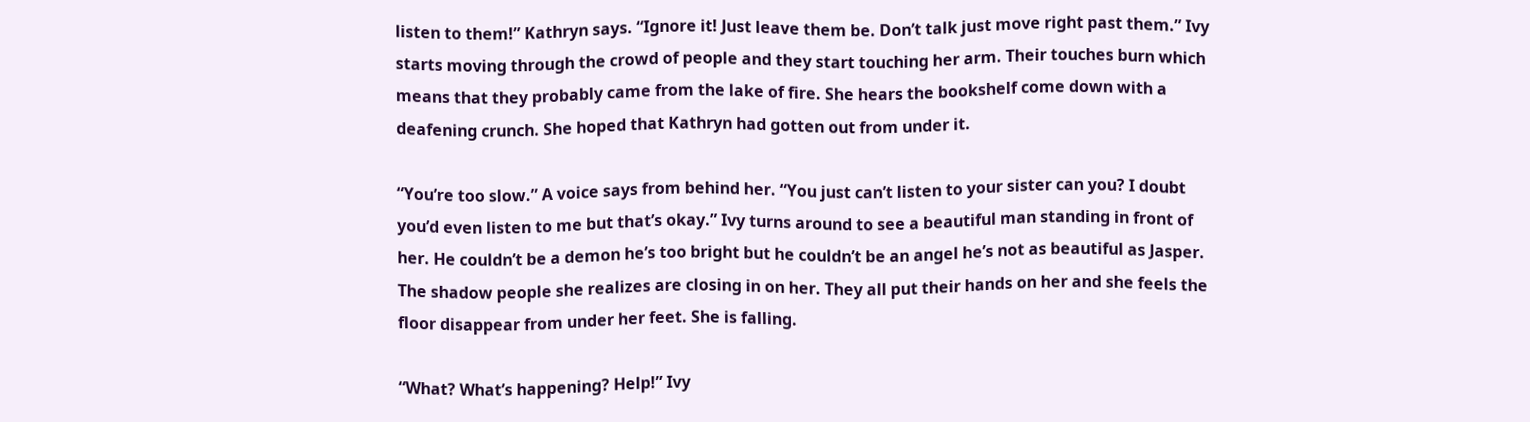listen to them!” Kathryn says. “Ignore it! Just leave them be. Don’t talk just move right past them.” Ivy starts moving through the crowd of people and they start touching her arm. Their touches burn which means that they probably came from the lake of fire. She hears the bookshelf come down with a deafening crunch. She hoped that Kathryn had gotten out from under it.

“You’re too slow.” A voice says from behind her. “You just can’t listen to your sister can you? I doubt you’d even listen to me but that’s okay.” Ivy turns around to see a beautiful man standing in front of her. He couldn’t be a demon he’s too bright but he couldn’t be an angel he’s not as beautiful as Jasper. The shadow people she realizes are closing in on her. They all put their hands on her and she feels the floor disappear from under her feet. She is falling.

“What? What’s happening? Help!” Ivy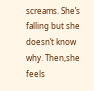screams. She’s falling but she doesn’t know why. Then,she feels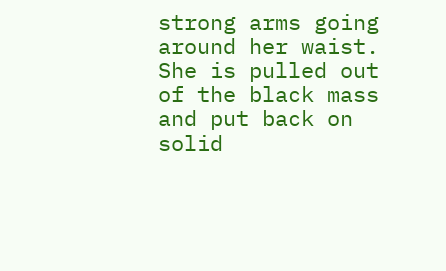strong arms going around her waist. She is pulled out of the black mass and put back on solid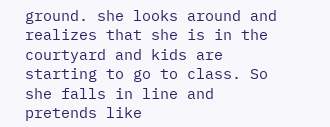ground. she looks around and realizes that she is in the courtyard and kids are starting to go to class. So she falls in line and pretends like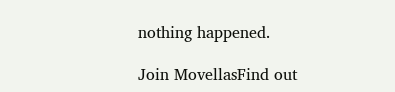nothing happened.

Join MovellasFind out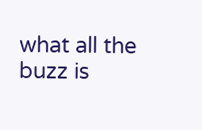what all the buzz is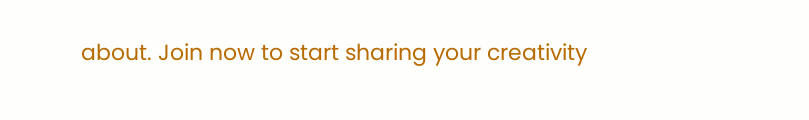about. Join now to start sharing your creativity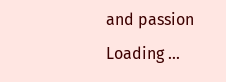and passion
Loading ...